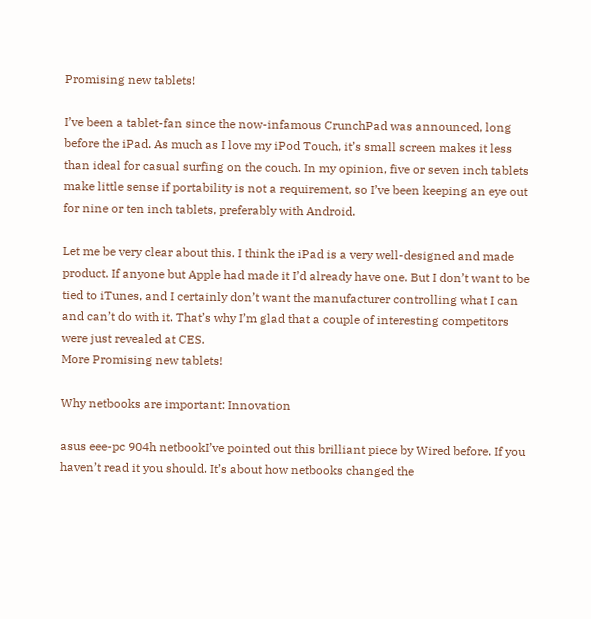Promising new tablets!

I’ve been a tablet-fan since the now-infamous CrunchPad was announced, long before the iPad. As much as I love my iPod Touch, it’s small screen makes it less than ideal for casual surfing on the couch. In my opinion, five or seven inch tablets make little sense if portability is not a requirement, so I’ve been keeping an eye out for nine or ten inch tablets, preferably with Android.

Let me be very clear about this. I think the iPad is a very well-designed and made product. If anyone but Apple had made it I’d already have one. But I don’t want to be tied to iTunes, and I certainly don’t want the manufacturer controlling what I can and can’t do with it. That’s why I’m glad that a couple of interesting competitors were just revealed at CES.
More Promising new tablets!

Why netbooks are important: Innovation

asus eee-pc 904h netbookI’ve pointed out this brilliant piece by Wired before. If you haven’t read it you should. It’s about how netbooks changed the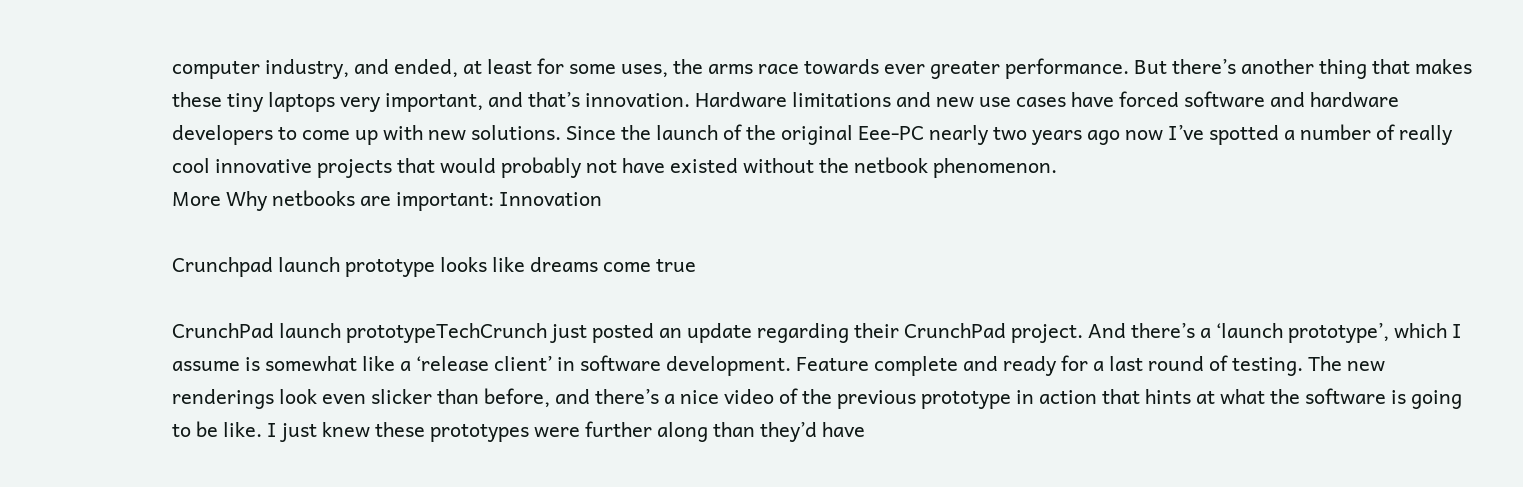computer industry, and ended, at least for some uses, the arms race towards ever greater performance. But there’s another thing that makes these tiny laptops very important, and that’s innovation. Hardware limitations and new use cases have forced software and hardware developers to come up with new solutions. Since the launch of the original Eee-PC nearly two years ago now I’ve spotted a number of really cool innovative projects that would probably not have existed without the netbook phenomenon.
More Why netbooks are important: Innovation

Crunchpad launch prototype looks like dreams come true

CrunchPad launch prototypeTechCrunch just posted an update regarding their CrunchPad project. And there’s a ‘launch prototype’, which I assume is somewhat like a ‘release client’ in software development. Feature complete and ready for a last round of testing. The new renderings look even slicker than before, and there’s a nice video of the previous prototype in action that hints at what the software is going to be like. I just knew these prototypes were further along than they’d have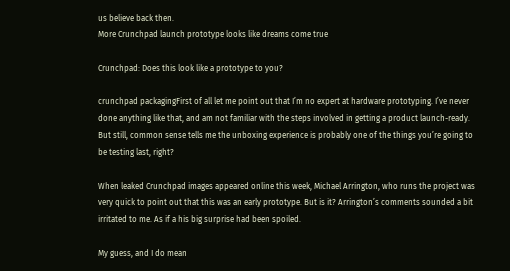us believe back then.
More Crunchpad launch prototype looks like dreams come true

Crunchpad: Does this look like a prototype to you?

crunchpad packagingFirst of all let me point out that I’m no expert at hardware prototyping. I’ve never done anything like that, and am not familiar with the steps involved in getting a product launch-ready. But still, common sense tells me the unboxing experience is probably one of the things you’re going to be testing last, right?

When leaked Crunchpad images appeared online this week, Michael Arrington, who runs the project was very quick to point out that this was an early prototype. But is it? Arrington’s comments sounded a bit irritated to me. As if a his big surprise had been spoiled.

My guess, and I do mean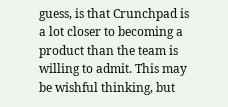guess, is that Crunchpad is a lot closer to becoming a product than the team is willing to admit. This may be wishful thinking, but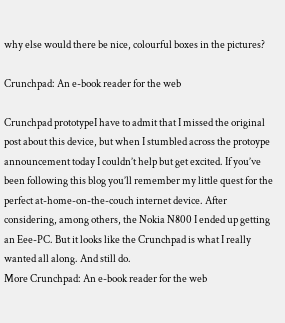why else would there be nice, colourful boxes in the pictures?

Crunchpad: An e-book reader for the web

Crunchpad prototypeI have to admit that I missed the original post about this device, but when I stumbled across the protoype announcement today I couldn’t help but get excited. If you’ve been following this blog you’ll remember my little quest for the perfect at-home-on-the-couch internet device. After considering, among others, the Nokia N800 I ended up getting an Eee-PC. But it looks like the Crunchpad is what I really wanted all along. And still do.
More Crunchpad: An e-book reader for the web